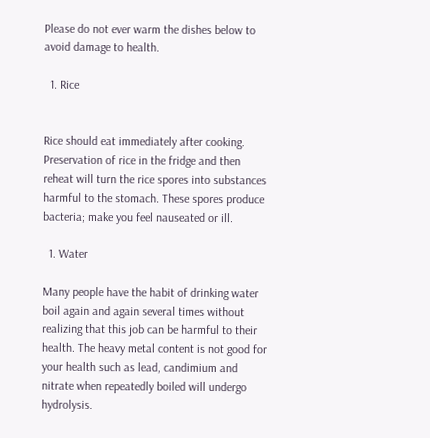Please do not ever warm the dishes below to avoid damage to health.

  1. Rice


Rice should eat immediately after cooking. Preservation of rice in the fridge and then reheat will turn the rice spores into substances harmful to the stomach. These spores produce bacteria; make you feel nauseated or ill.

  1. Water

Many people have the habit of drinking water boil again and again several times without realizing that this job can be harmful to their health. The heavy metal content is not good for your health such as lead, candimium and nitrate when repeatedly boiled will undergo hydrolysis.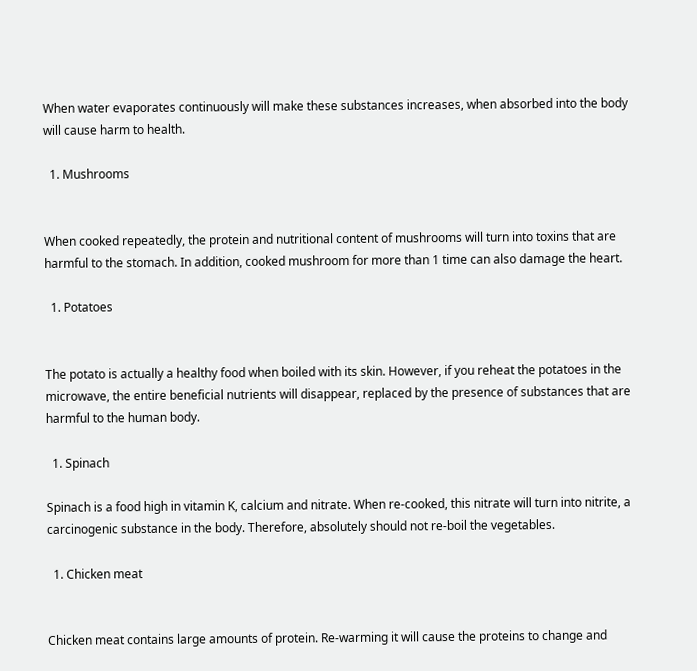When water evaporates continuously will make these substances increases, when absorbed into the body will cause harm to health.

  1. Mushrooms


When cooked repeatedly, the protein and nutritional content of mushrooms will turn into toxins that are harmful to the stomach. In addition, cooked mushroom for more than 1 time can also damage the heart.

  1. Potatoes


The potato is actually a healthy food when boiled with its skin. However, if you reheat the potatoes in the microwave, the entire beneficial nutrients will disappear, replaced by the presence of substances that are harmful to the human body.

  1. Spinach

Spinach is a food high in vitamin K, calcium and nitrate. When re-cooked, this nitrate will turn into nitrite, a carcinogenic substance in the body. Therefore, absolutely should not re-boil the vegetables.

  1. Chicken meat


Chicken meat contains large amounts of protein. Re-warming it will cause the proteins to change and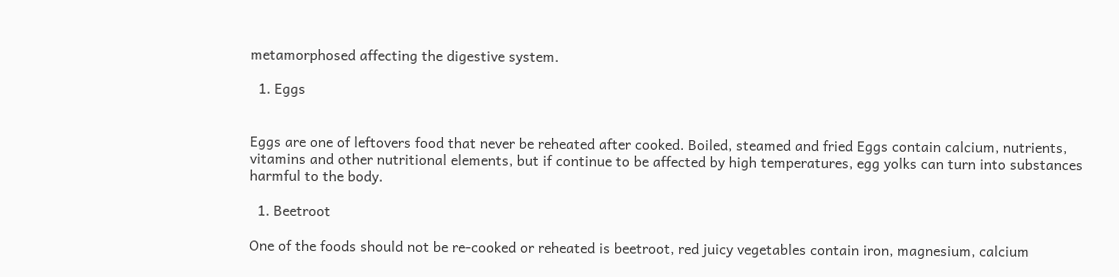metamorphosed affecting the digestive system.

  1. Eggs


Eggs are one of leftovers food that never be reheated after cooked. Boiled, steamed and fried Eggs contain calcium, nutrients, vitamins and other nutritional elements, but if continue to be affected by high temperatures, egg yolks can turn into substances harmful to the body.

  1. Beetroot

One of the foods should not be re-cooked or reheated is beetroot, red juicy vegetables contain iron, magnesium, calcium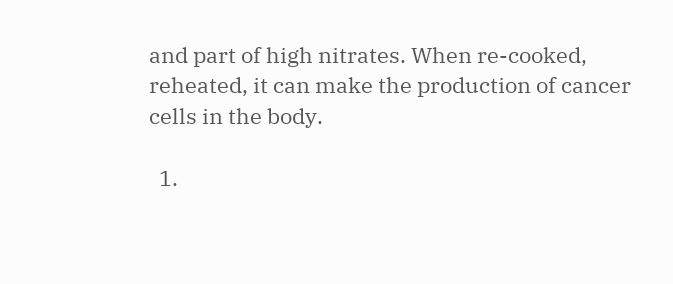and part of high nitrates. When re-cooked, reheated, it can make the production of cancer cells in the body.

  1.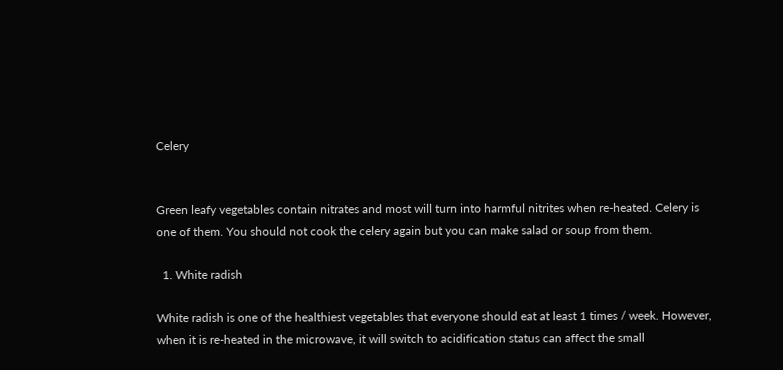Celery


Green leafy vegetables contain nitrates and most will turn into harmful nitrites when re-heated. Celery is one of them. You should not cook the celery again but you can make salad or soup from them.

  1. White radish

White radish is one of the healthiest vegetables that everyone should eat at least 1 times / week. However, when it is re-heated in the microwave, it will switch to acidification status can affect the small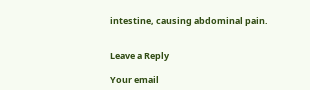intestine, causing abdominal pain.


Leave a Reply

Your email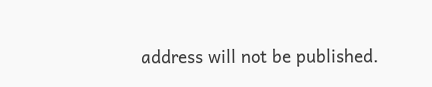address will not be published.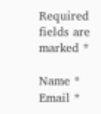Required fields are marked *

Name *
Email *